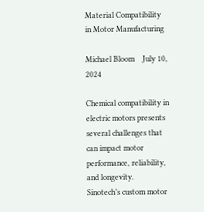Material Compatibility in Motor Manufacturing

Michael Bloom    July 10, 2024

Chemical compatibility in electric motors presents several challenges that can impact motor performance, reliability, and longevity.  Sinotech’s custom motor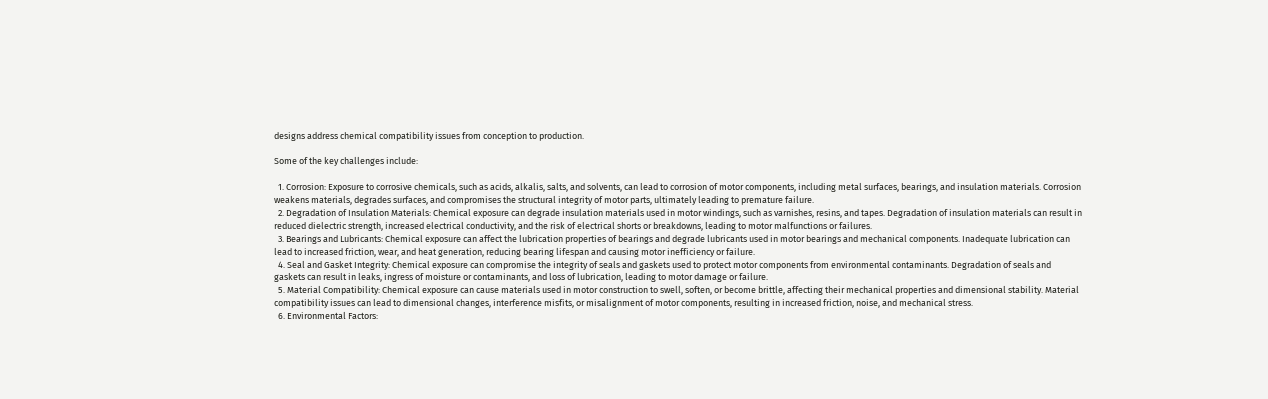designs address chemical compatibility issues from conception to production.

Some of the key challenges include:

  1. Corrosion: Exposure to corrosive chemicals, such as acids, alkalis, salts, and solvents, can lead to corrosion of motor components, including metal surfaces, bearings, and insulation materials. Corrosion weakens materials, degrades surfaces, and compromises the structural integrity of motor parts, ultimately leading to premature failure.
  2. Degradation of Insulation Materials: Chemical exposure can degrade insulation materials used in motor windings, such as varnishes, resins, and tapes. Degradation of insulation materials can result in reduced dielectric strength, increased electrical conductivity, and the risk of electrical shorts or breakdowns, leading to motor malfunctions or failures.
  3. Bearings and Lubricants: Chemical exposure can affect the lubrication properties of bearings and degrade lubricants used in motor bearings and mechanical components. Inadequate lubrication can lead to increased friction, wear, and heat generation, reducing bearing lifespan and causing motor inefficiency or failure.
  4. Seal and Gasket Integrity: Chemical exposure can compromise the integrity of seals and gaskets used to protect motor components from environmental contaminants. Degradation of seals and gaskets can result in leaks, ingress of moisture or contaminants, and loss of lubrication, leading to motor damage or failure.
  5. Material Compatibility: Chemical exposure can cause materials used in motor construction to swell, soften, or become brittle, affecting their mechanical properties and dimensional stability. Material compatibility issues can lead to dimensional changes, interference misfits, or misalignment of motor components, resulting in increased friction, noise, and mechanical stress.
  6. Environmental Factors: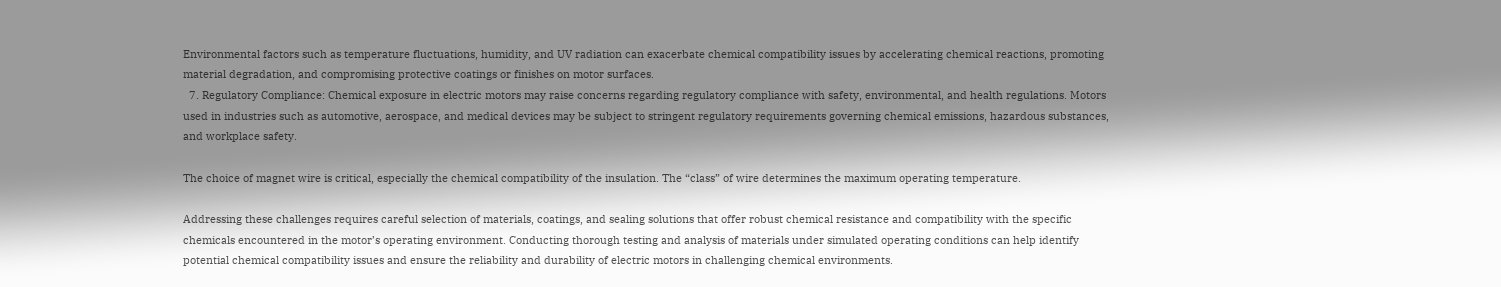Environmental factors such as temperature fluctuations, humidity, and UV radiation can exacerbate chemical compatibility issues by accelerating chemical reactions, promoting material degradation, and compromising protective coatings or finishes on motor surfaces.
  7. Regulatory Compliance: Chemical exposure in electric motors may raise concerns regarding regulatory compliance with safety, environmental, and health regulations. Motors used in industries such as automotive, aerospace, and medical devices may be subject to stringent regulatory requirements governing chemical emissions, hazardous substances, and workplace safety.

The choice of magnet wire is critical, especially the chemical compatibility of the insulation. The “class” of wire determines the maximum operating temperature.

Addressing these challenges requires careful selection of materials, coatings, and sealing solutions that offer robust chemical resistance and compatibility with the specific chemicals encountered in the motor’s operating environment. Conducting thorough testing and analysis of materials under simulated operating conditions can help identify potential chemical compatibility issues and ensure the reliability and durability of electric motors in challenging chemical environments.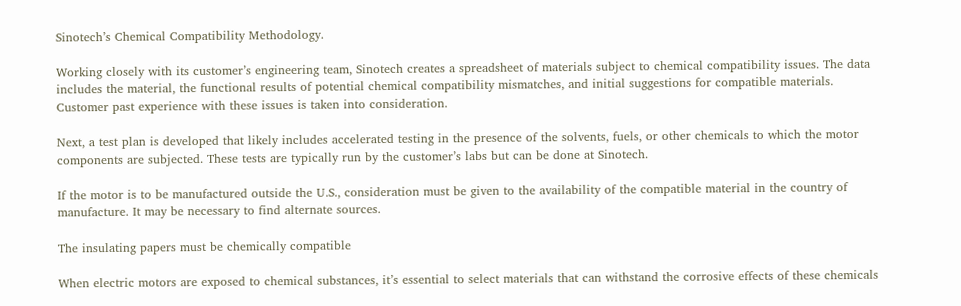Sinotech’s Chemical Compatibility Methodology.

Working closely with its customer’s engineering team, Sinotech creates a spreadsheet of materials subject to chemical compatibility issues. The data includes the material, the functional results of potential chemical compatibility mismatches, and initial suggestions for compatible materials. Customer past experience with these issues is taken into consideration.

Next, a test plan is developed that likely includes accelerated testing in the presence of the solvents, fuels, or other chemicals to which the motor components are subjected. These tests are typically run by the customer’s labs but can be done at Sinotech.

If the motor is to be manufactured outside the U.S., consideration must be given to the availability of the compatible material in the country of manufacture. It may be necessary to find alternate sources.

The insulating papers must be chemically compatible

When electric motors are exposed to chemical substances, it’s essential to select materials that can withstand the corrosive effects of these chemicals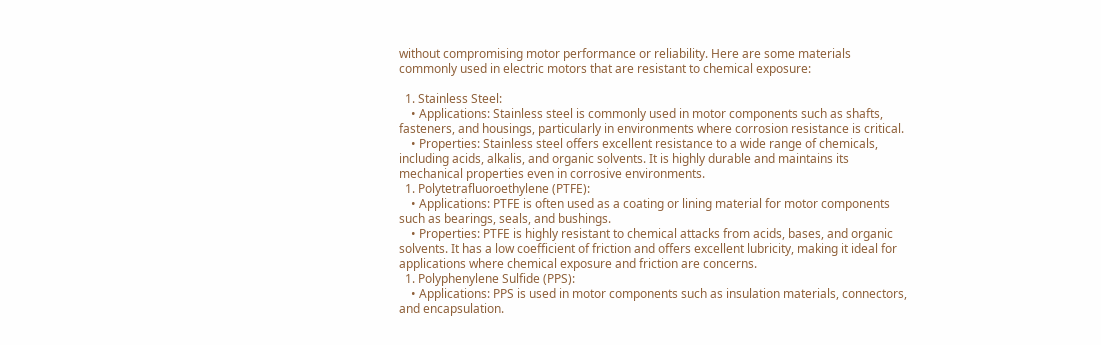without compromising motor performance or reliability. Here are some materials commonly used in electric motors that are resistant to chemical exposure:

  1. Stainless Steel:
    • Applications: Stainless steel is commonly used in motor components such as shafts, fasteners, and housings, particularly in environments where corrosion resistance is critical.
    • Properties: Stainless steel offers excellent resistance to a wide range of chemicals, including acids, alkalis, and organic solvents. It is highly durable and maintains its mechanical properties even in corrosive environments.
  1. Polytetrafluoroethylene (PTFE):
    • Applications: PTFE is often used as a coating or lining material for motor components such as bearings, seals, and bushings.
    • Properties: PTFE is highly resistant to chemical attacks from acids, bases, and organic solvents. It has a low coefficient of friction and offers excellent lubricity, making it ideal for applications where chemical exposure and friction are concerns.
  1. Polyphenylene Sulfide (PPS):
    • Applications: PPS is used in motor components such as insulation materials, connectors, and encapsulation.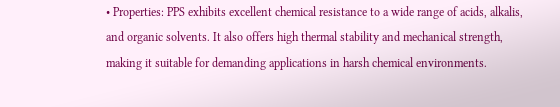• Properties: PPS exhibits excellent chemical resistance to a wide range of acids, alkalis, and organic solvents. It also offers high thermal stability and mechanical strength, making it suitable for demanding applications in harsh chemical environments.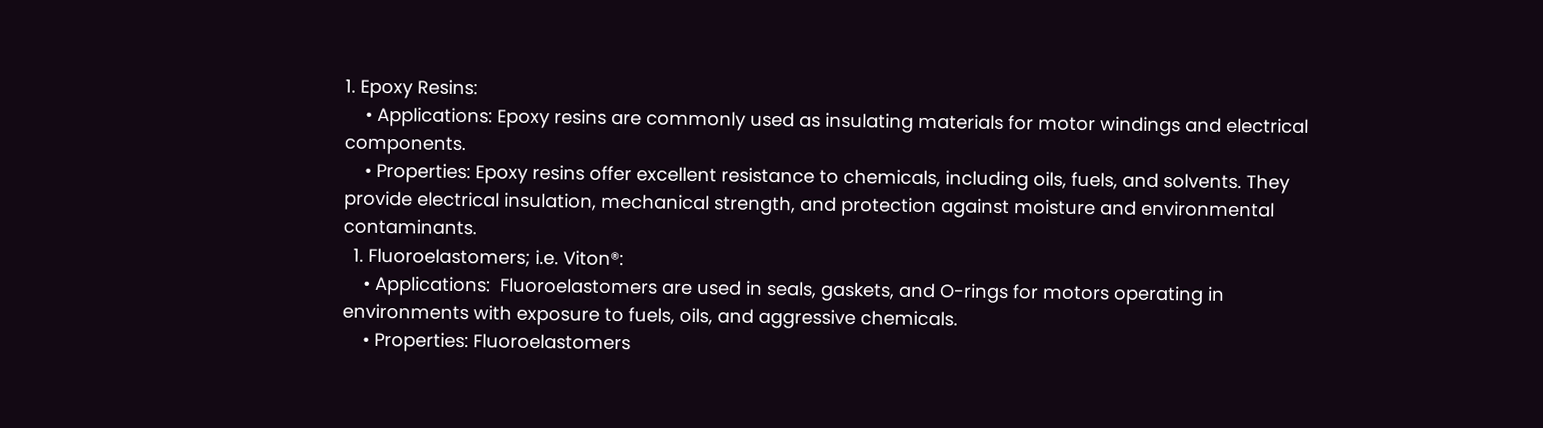1. Epoxy Resins:
    • Applications: Epoxy resins are commonly used as insulating materials for motor windings and electrical components.
    • Properties: Epoxy resins offer excellent resistance to chemicals, including oils, fuels, and solvents. They provide electrical insulation, mechanical strength, and protection against moisture and environmental contaminants.
  1. Fluoroelastomers; i.e. Viton®:
    • Applications:  Fluoroelastomers are used in seals, gaskets, and O-rings for motors operating in environments with exposure to fuels, oils, and aggressive chemicals.
    • Properties: Fluoroelastomers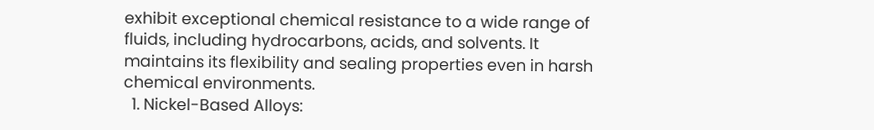exhibit exceptional chemical resistance to a wide range of fluids, including hydrocarbons, acids, and solvents. It maintains its flexibility and sealing properties even in harsh chemical environments.
  1. Nickel-Based Alloys: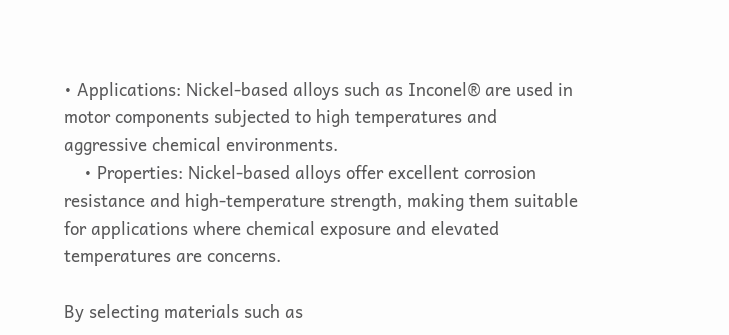• Applications: Nickel-based alloys such as Inconel® are used in motor components subjected to high temperatures and aggressive chemical environments.
    • Properties: Nickel-based alloys offer excellent corrosion resistance and high-temperature strength, making them suitable for applications where chemical exposure and elevated temperatures are concerns.

By selecting materials such as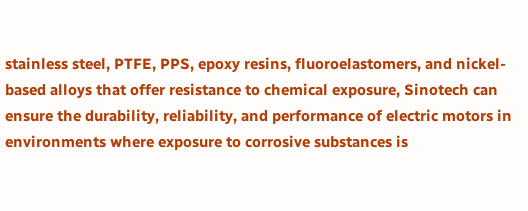stainless steel, PTFE, PPS, epoxy resins, fluoroelastomers, and nickel-based alloys that offer resistance to chemical exposure, Sinotech can ensure the durability, reliability, and performance of electric motors in environments where exposure to corrosive substances is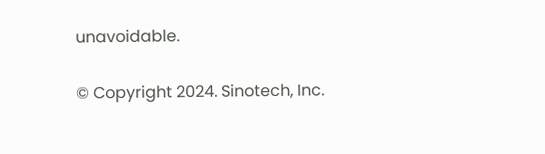unavoidable.

© Copyright 2024. Sinotech, Inc.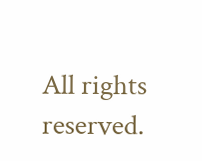All rights reserved.